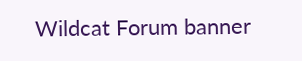Wildcat Forum banner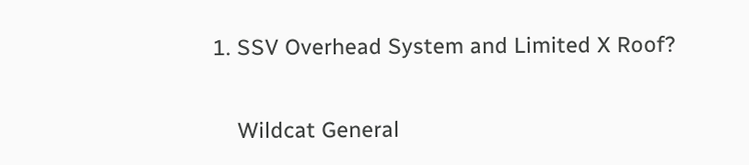1. SSV Overhead System and Limited X Roof?

    Wildcat General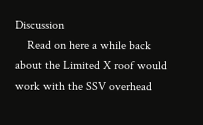Discussion
    Read on here a while back about the Limited X roof would work with the SSV overhead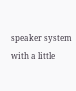speaker system with a little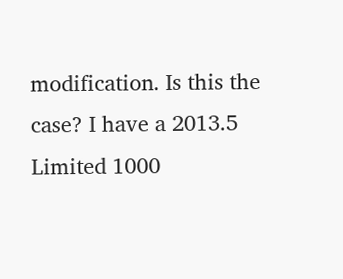modification. Is this the case? I have a 2013.5 Limited 1000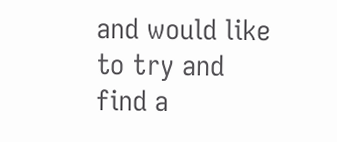and would like to try and find a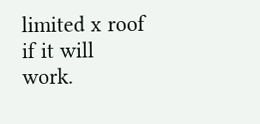limited x roof if it will work.